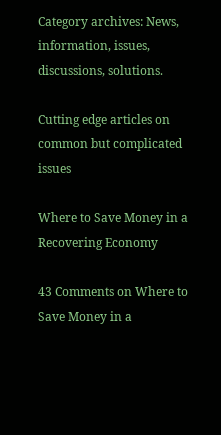Category archives: News, information, issues, discussions, solutions.

Cutting edge articles on common but complicated issues

Where to Save Money in a Recovering Economy

43 Comments on Where to Save Money in a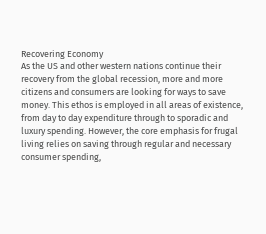Recovering Economy
As the US and other western nations continue their recovery from the global recession, more and more citizens and consumers are looking for ways to save money. This ethos is employed in all areas of existence, from day to day expenditure through to sporadic and luxury spending. However, the core emphasis for frugal living relies on saving through regular and necessary consumer spending,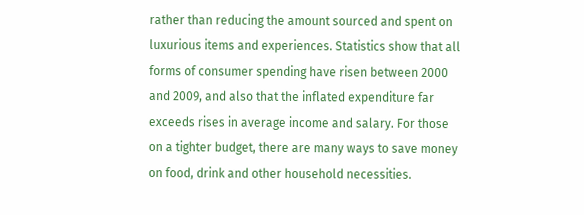rather than reducing the amount sourced and spent on luxurious items and experiences. Statistics show that all forms of consumer spending have risen between 2000 and 2009, and also that the inflated expenditure far exceeds rises in average income and salary. For those on a tighter budget, there are many ways to save money on food, drink and other household necessities.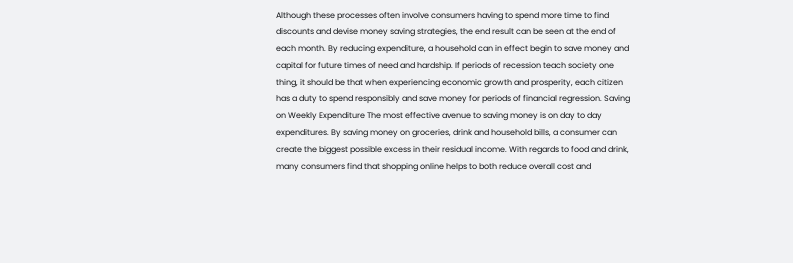Although these processes often involve consumers having to spend more time to find discounts and devise money saving strategies, the end result can be seen at the end of each month. By reducing expenditure, a household can in effect begin to save money and capital for future times of need and hardship. If periods of recession teach society one thing, it should be that when experiencing economic growth and prosperity, each citizen has a duty to spend responsibly and save money for periods of financial regression. Saving on Weekly Expenditure The most effective avenue to saving money is on day to day expenditures. By saving money on groceries, drink and household bills, a consumer can create the biggest possible excess in their residual income. With regards to food and drink, many consumers find that shopping online helps to both reduce overall cost and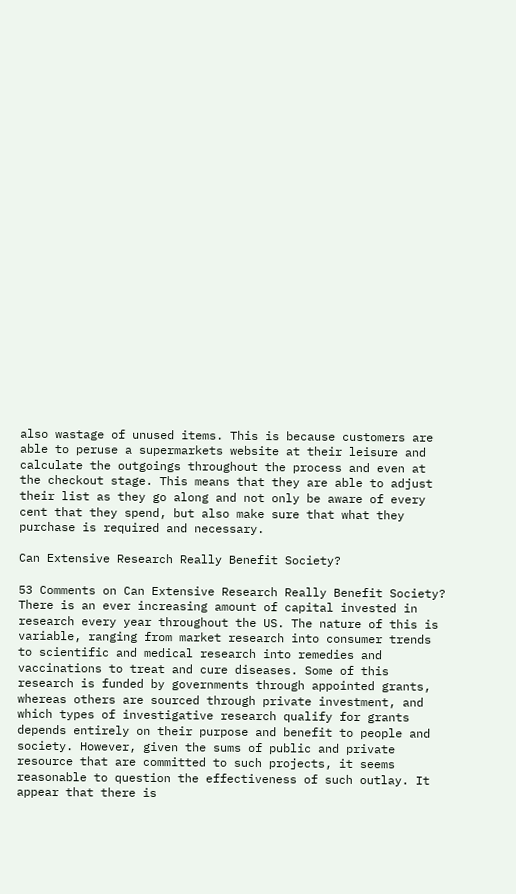also wastage of unused items. This is because customers are able to peruse a supermarkets website at their leisure and calculate the outgoings throughout the process and even at the checkout stage. This means that they are able to adjust their list as they go along and not only be aware of every cent that they spend, but also make sure that what they purchase is required and necessary.

Can Extensive Research Really Benefit Society?

53 Comments on Can Extensive Research Really Benefit Society?
There is an ever increasing amount of capital invested in research every year throughout the US. The nature of this is variable, ranging from market research into consumer trends to scientific and medical research into remedies and vaccinations to treat and cure diseases. Some of this research is funded by governments through appointed grants, whereas others are sourced through private investment, and which types of investigative research qualify for grants depends entirely on their purpose and benefit to people and society. However, given the sums of public and private resource that are committed to such projects, it seems reasonable to question the effectiveness of such outlay. It appear that there is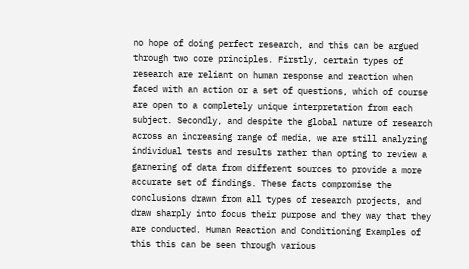no hope of doing perfect research, and this can be argued through two core principles. Firstly, certain types of research are reliant on human response and reaction when faced with an action or a set of questions, which of course are open to a completely unique interpretation from each subject. Secondly, and despite the global nature of research across an increasing range of media, we are still analyzing individual tests and results rather than opting to review a garnering of data from different sources to provide a more accurate set of findings. These facts compromise the conclusions drawn from all types of research projects, and draw sharply into focus their purpose and they way that they are conducted. Human Reaction and Conditioning Examples of this this can be seen through various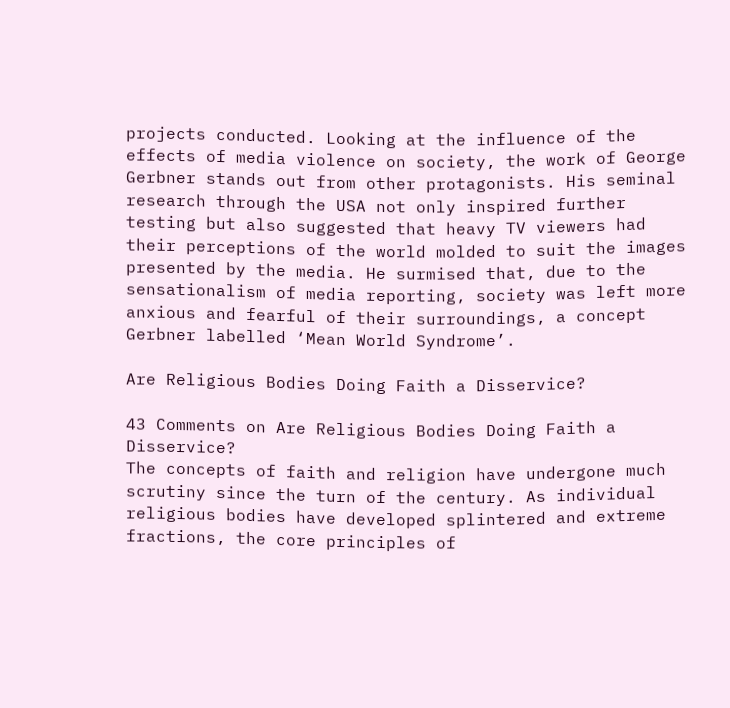projects conducted. Looking at the influence of the effects of media violence on society, the work of George Gerbner stands out from other protagonists. His seminal research through the USA not only inspired further testing but also suggested that heavy TV viewers had their perceptions of the world molded to suit the images presented by the media. He surmised that, due to the sensationalism of media reporting, society was left more anxious and fearful of their surroundings, a concept Gerbner labelled ‘Mean World Syndrome’.

Are Religious Bodies Doing Faith a Disservice?

43 Comments on Are Religious Bodies Doing Faith a Disservice?
The concepts of faith and religion have undergone much scrutiny since the turn of the century. As individual religious bodies have developed splintered and extreme fractions, the core principles of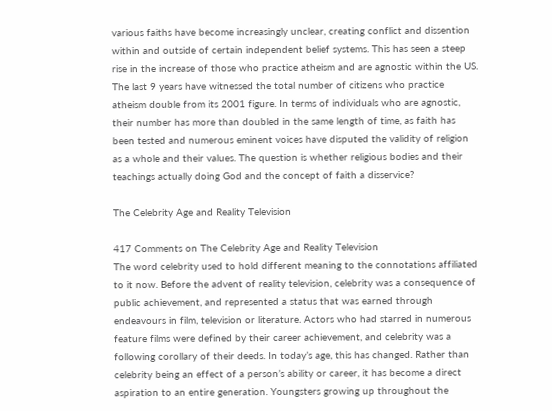various faiths have become increasingly unclear, creating conflict and dissention within and outside of certain independent belief systems. This has seen a steep rise in the increase of those who practice atheism and are agnostic within the US. The last 9 years have witnessed the total number of citizens who practice atheism double from its 2001 figure. In terms of individuals who are agnostic, their number has more than doubled in the same length of time, as faith has been tested and numerous eminent voices have disputed the validity of religion as a whole and their values. The question is whether religious bodies and their teachings actually doing God and the concept of faith a disservice?

The Celebrity Age and Reality Television

417 Comments on The Celebrity Age and Reality Television
The word celebrity used to hold different meaning to the connotations affiliated to it now. Before the advent of reality television, celebrity was a consequence of public achievement, and represented a status that was earned through endeavours in film, television or literature. Actors who had starred in numerous feature films were defined by their career achievement, and celebrity was a following corollary of their deeds. In today’s age, this has changed. Rather than celebrity being an effect of a person’s ability or career, it has become a direct aspiration to an entire generation. Youngsters growing up throughout the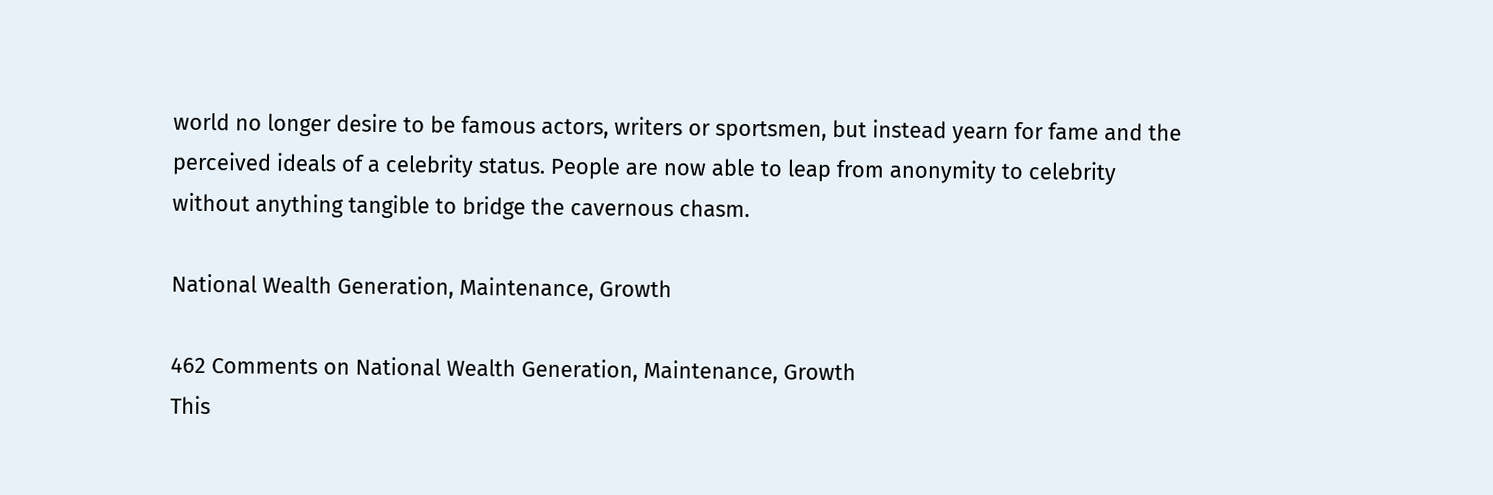world no longer desire to be famous actors, writers or sportsmen, but instead yearn for fame and the perceived ideals of a celebrity status. People are now able to leap from anonymity to celebrity without anything tangible to bridge the cavernous chasm.

National Wealth Generation, Maintenance, Growth

462 Comments on National Wealth Generation, Maintenance, Growth
This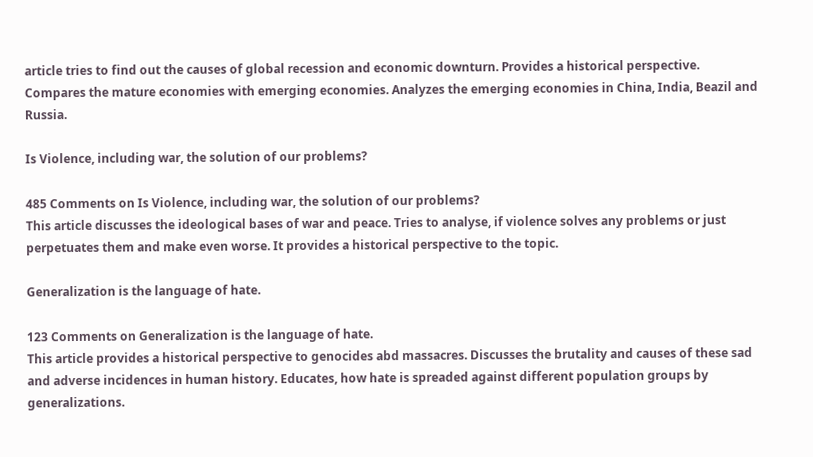article tries to find out the causes of global recession and economic downturn. Provides a historical perspective. Compares the mature economies with emerging economies. Analyzes the emerging economies in China, India, Beazil and Russia.

Is Violence, including war, the solution of our problems?

485 Comments on Is Violence, including war, the solution of our problems?
This article discusses the ideological bases of war and peace. Tries to analyse, if violence solves any problems or just perpetuates them and make even worse. It provides a historical perspective to the topic.

Generalization is the language of hate.

123 Comments on Generalization is the language of hate.
This article provides a historical perspective to genocides abd massacres. Discusses the brutality and causes of these sad and adverse incidences in human history. Educates, how hate is spreaded against different population groups by generalizations.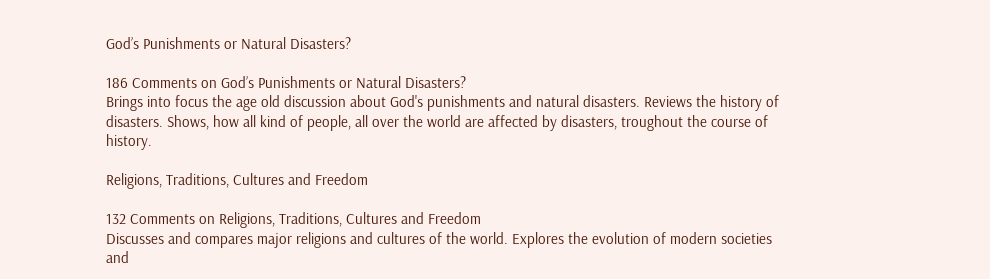God’s Punishments or Natural Disasters?

186 Comments on God’s Punishments or Natural Disasters?
Brings into focus the age old discussion about God's punishments and natural disasters. Reviews the history of disasters. Shows, how all kind of people, all over the world are affected by disasters, troughout the course of history.

Religions, Traditions, Cultures and Freedom

132 Comments on Religions, Traditions, Cultures and Freedom
Discusses and compares major religions and cultures of the world. Explores the evolution of modern societies and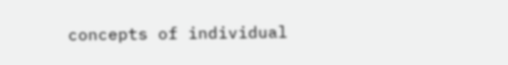concepts of individual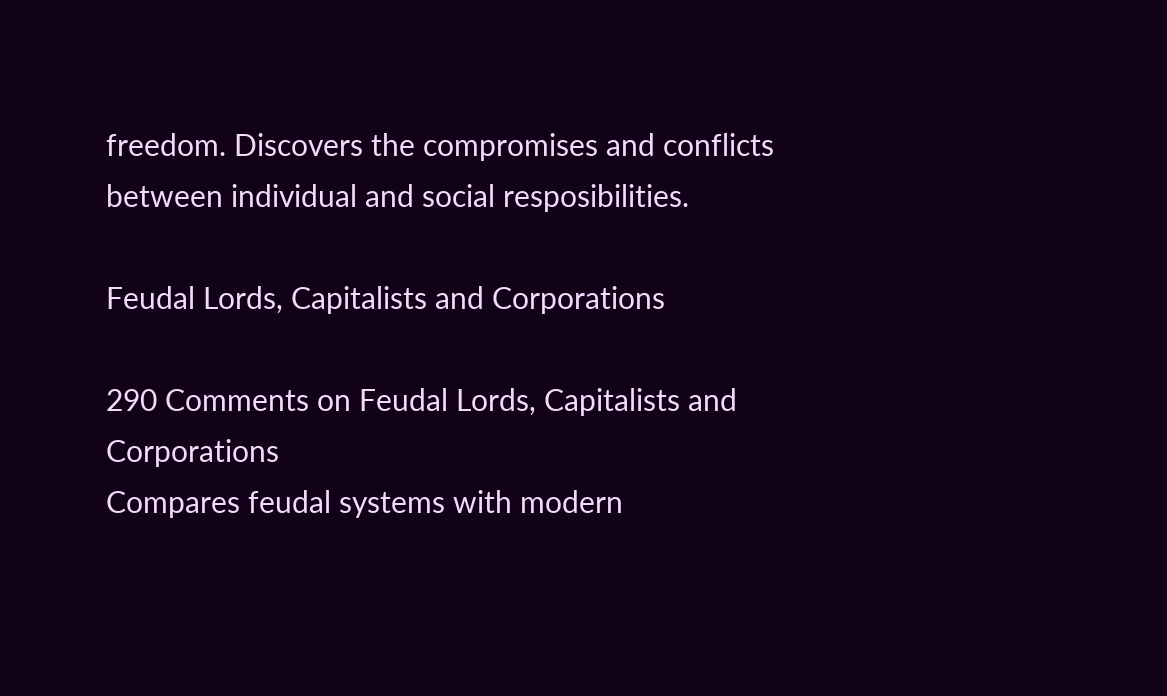freedom. Discovers the compromises and conflicts between individual and social resposibilities.

Feudal Lords, Capitalists and Corporations

290 Comments on Feudal Lords, Capitalists and Corporations
Compares feudal systems with modern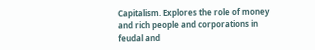Capitalism. Explores the role of money and rich people and corporations in feudal and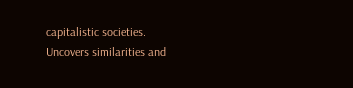capitalistic societies. Uncovers similarities and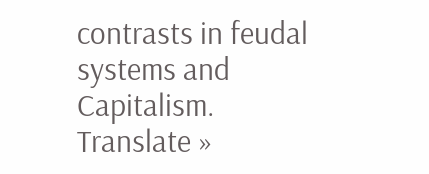contrasts in feudal systems and Capitalism.
Translate »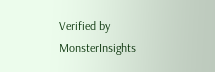Verified by MonsterInsights